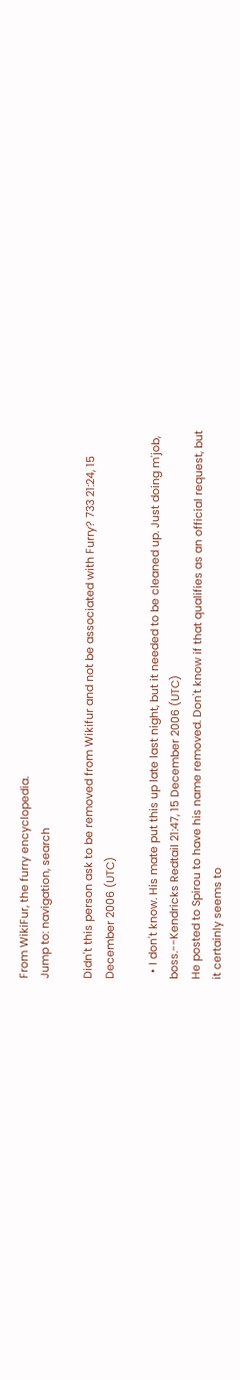From WikiFur, the furry encyclopedia.
Jump to: navigation, search

Didn't this person ask to be removed from Wikifur and not be associated with Furry? 733 21:24, 15 December 2006 (UTC)

  • I don't know. His mate put this up late last night, but it needed to be cleaned up. Just doing m'job, boss.--Kendricks Redtail 21:47, 15 December 2006 (UTC)
He posted to Spirou to have his name removed. Don't know if that qualifies as an official request, but it certainly seems to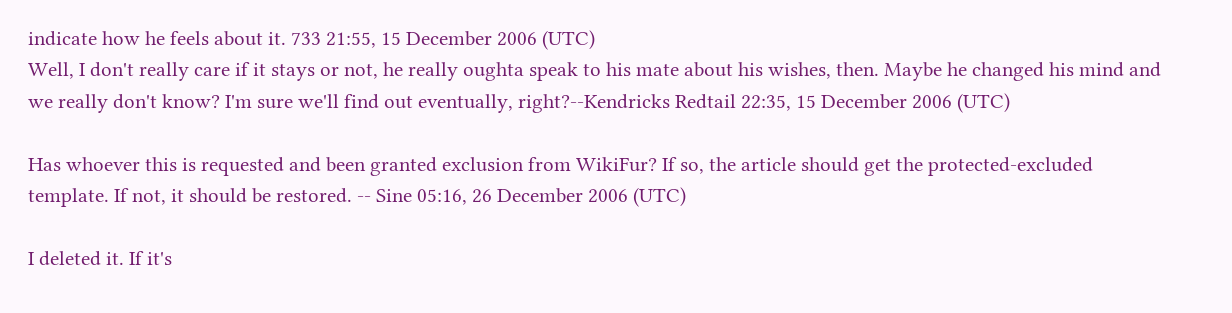indicate how he feels about it. 733 21:55, 15 December 2006 (UTC)
Well, I don't really care if it stays or not, he really oughta speak to his mate about his wishes, then. Maybe he changed his mind and we really don't know? I'm sure we'll find out eventually, right?--Kendricks Redtail 22:35, 15 December 2006 (UTC)

Has whoever this is requested and been granted exclusion from WikiFur? If so, the article should get the protected-excluded template. If not, it should be restored. -- Sine 05:16, 26 December 2006 (UTC)

I deleted it. If it's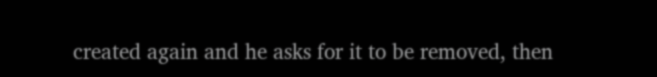created again and he asks for it to be removed, then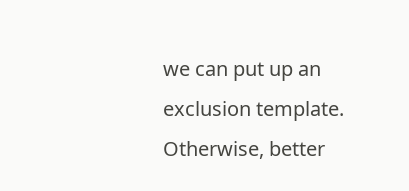we can put up an exclusion template. Otherwise, better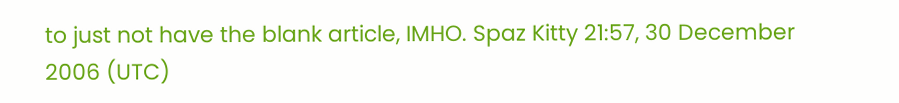to just not have the blank article, IMHO. Spaz Kitty 21:57, 30 December 2006 (UTC)